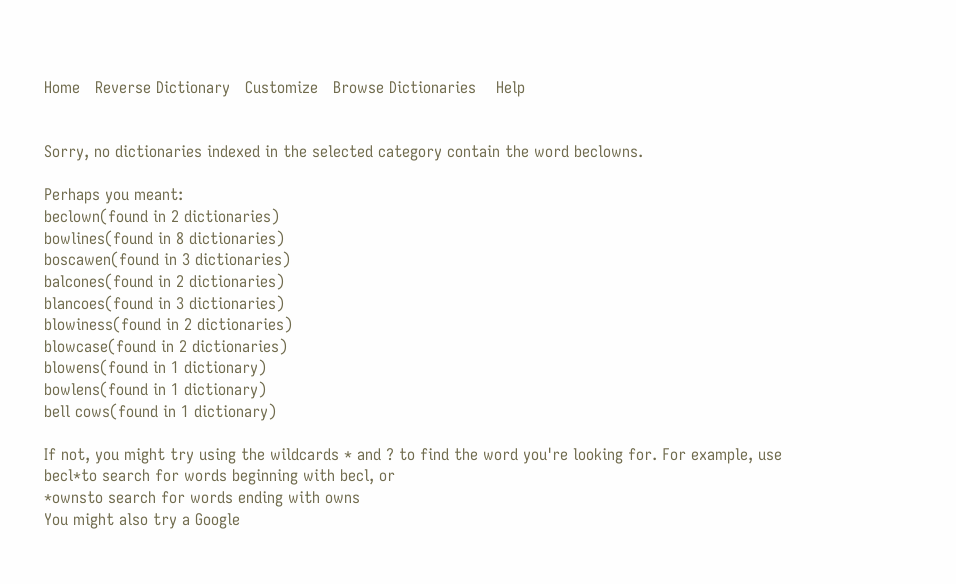Home   Reverse Dictionary   Customize   Browse Dictionaries    Help


Sorry, no dictionaries indexed in the selected category contain the word beclowns.

Perhaps you meant:
beclown(found in 2 dictionaries)
bowlines(found in 8 dictionaries)
boscawen(found in 3 dictionaries)
balcones(found in 2 dictionaries)
blancoes(found in 3 dictionaries)
blowiness(found in 2 dictionaries)
blowcase(found in 2 dictionaries)
blowens(found in 1 dictionary)
bowlens(found in 1 dictionary)
bell cows(found in 1 dictionary)

If not, you might try using the wildcards * and ? to find the word you're looking for. For example, use
becl*to search for words beginning with becl, or
*ownsto search for words ending with owns
You might also try a Google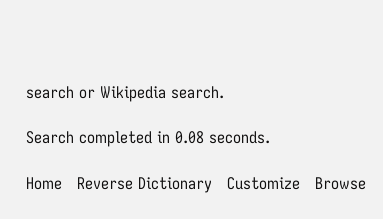search or Wikipedia search.

Search completed in 0.08 seconds.

Home   Reverse Dictionary   Customize   Browse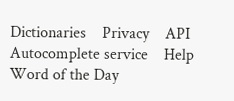Dictionaries    Privacy    API    Autocomplete service    Help    Word of the Day